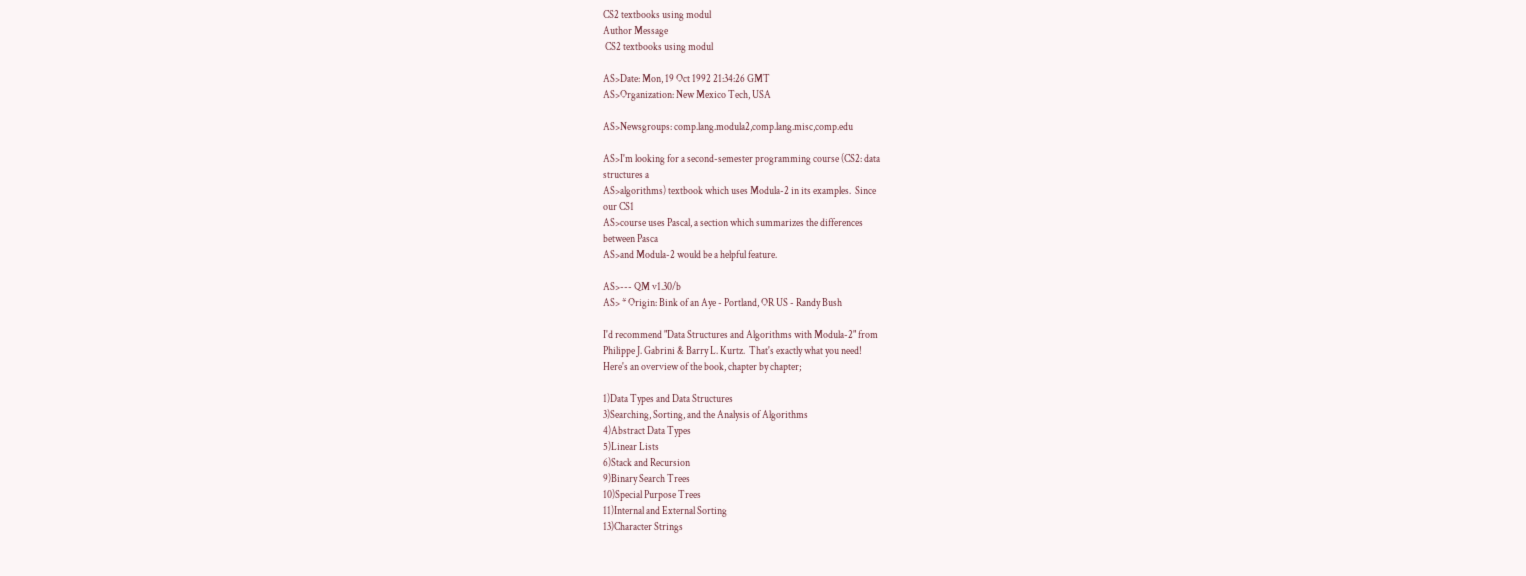CS2 textbooks using modul
Author Message
 CS2 textbooks using modul

AS>Date: Mon, 19 Oct 1992 21:34:26 GMT
AS>Organization: New Mexico Tech, USA

AS>Newsgroups: comp.lang.modula2,comp.lang.misc,comp.edu

AS>I'm looking for a second-semester programming course (CS2: data
structures a
AS>algorithms) textbook which uses Modula-2 in its examples.  Since
our CS1
AS>course uses Pascal, a section which summarizes the differences
between Pasca
AS>and Modula-2 would be a helpful feature.

AS>--- QM v1.30/b
AS> * Origin: Bink of an Aye - Portland, OR US - Randy Bush

I'd recommend "Data Structures and Algorithms with Modula-2" from
Philippe J. Gabrini & Barry L. Kurtz.  That's exactly what you need!
Here's an overview of the book, chapter by chapter;

1)Data Types and Data Structures
3)Searching, Sorting, and the Analysis of Algorithms
4)Abstract Data Types
5)Linear Lists
6)Stack and Recursion
9)Binary Search Trees
10)Special Purpose Trees
11)Internal and External Sorting
13)Character Strings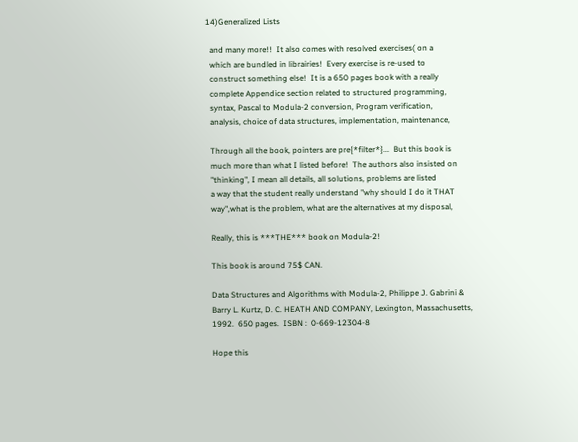14)Generalized Lists

  and many more!!  It also comes with resolved exercises( on a
  which are bundled in librairies!  Every exercise is re-used to
  construct something else!  It is a 650 pages book with a really
  complete Appendice section related to structured programming,
  syntax, Pascal to Modula-2 conversion, Program verification,
  analysis, choice of data structures, implementation, maintenance,

  Through all the book, pointers are pre{*filter*}...  But this book is
  much more than what I listed before!  The authors also insisted on
  "thinking", I mean all details, all solutions, problems are listed
  a way that the student really understand "why should I do it THAT
  way",what is the problem, what are the alternatives at my disposal,

  Really, this is ***THE*** book on Modula-2!

  This book is around 75$ CAN.

  Data Structures and Algorithms with Modula-2, Philippe J. Gabrini &
  Barry L. Kurtz, D. C. HEATH AND COMPANY, Lexington, Massachusetts,
  1992.  650 pages.  ISBN :  0-669-12304-8

  Hope this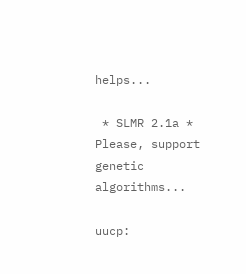helps...

 * SLMR 2.1a * Please, support genetic algorithms...

uucp: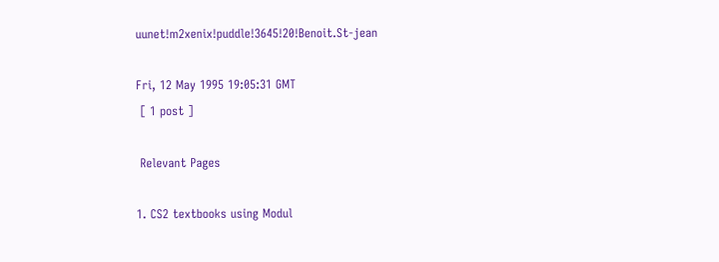uunet!m2xenix!puddle!3645!20!Benoit.St-jean

Fri, 12 May 1995 19:05:31 GMT
 [ 1 post ]

 Relevant Pages

1. CS2 textbooks using Modul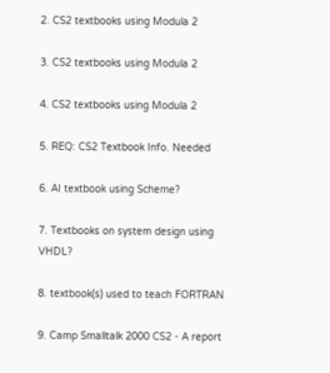2. CS2 textbooks using Modula 2

3. CS2 textbooks using Modula 2

4. CS2 textbooks using Modula 2

5. REQ: CS2 Textbook Info. Needed

6. AI textbook using Scheme?

7. Textbooks on system design using VHDL?

8. textbook(s) used to teach FORTRAN

9. Camp Smalltalk 2000 CS2 - A report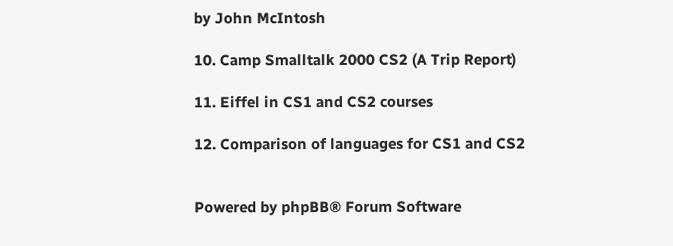by John McIntosh

10. Camp Smalltalk 2000 CS2 (A Trip Report)

11. Eiffel in CS1 and CS2 courses

12. Comparison of languages for CS1 and CS2


Powered by phpBB® Forum Software